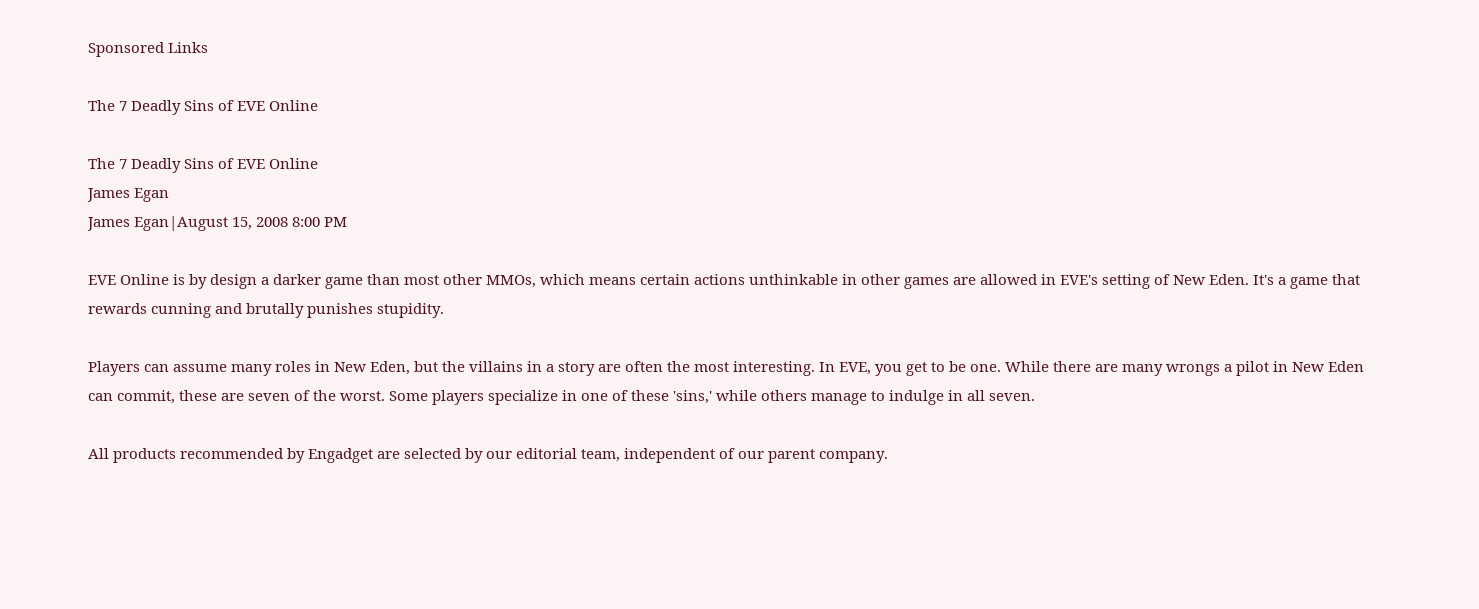Sponsored Links

The 7 Deadly Sins of EVE Online

The 7 Deadly Sins of EVE Online
James Egan
James Egan|August 15, 2008 8:00 PM

EVE Online is by design a darker game than most other MMOs, which means certain actions unthinkable in other games are allowed in EVE's setting of New Eden. It's a game that rewards cunning and brutally punishes stupidity.

Players can assume many roles in New Eden, but the villains in a story are often the most interesting. In EVE, you get to be one. While there are many wrongs a pilot in New Eden can commit, these are seven of the worst. Some players specialize in one of these 'sins,' while others manage to indulge in all seven.

All products recommended by Engadget are selected by our editorial team, independent of our parent company.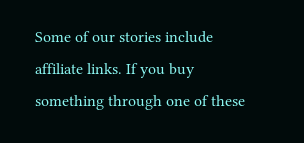Some of our stories include affiliate links. If you buy something through one of these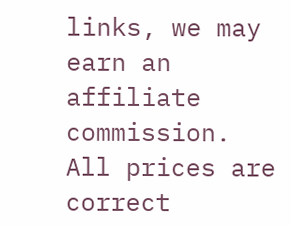links, we may earn an affiliate commission. All prices are correct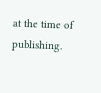at the time of publishing.